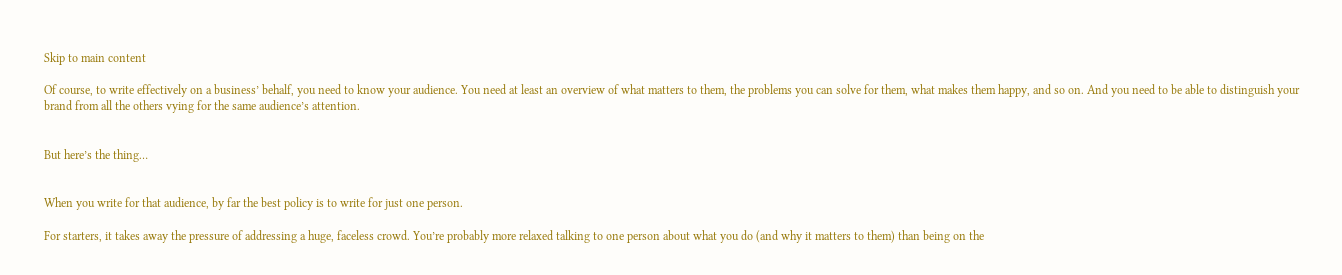Skip to main content

Of course, to write effectively on a business’ behalf, you need to know your audience. You need at least an overview of what matters to them, the problems you can solve for them, what makes them happy, and so on. And you need to be able to distinguish your brand from all the others vying for the same audience’s attention.


But here’s the thing…


When you write for that audience, by far the best policy is to write for just one person.

For starters, it takes away the pressure of addressing a huge, faceless crowd. You’re probably more relaxed talking to one person about what you do (and why it matters to them) than being on the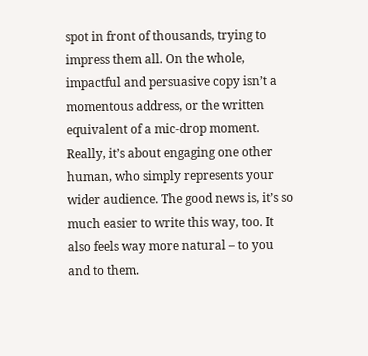spot in front of thousands, trying to impress them all. On the whole, impactful and persuasive copy isn’t a momentous address, or the written equivalent of a mic-drop moment. Really, it’s about engaging one other human, who simply represents your wider audience. The good news is, it’s so much easier to write this way, too. It also feels way more natural – to you and to them.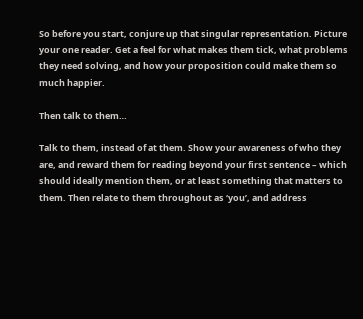So before you start, conjure up that singular representation. Picture your one reader. Get a feel for what makes them tick, what problems they need solving, and how your proposition could make them so much happier.

Then talk to them…

Talk to them, instead of at them. Show your awareness of who they are, and reward them for reading beyond your first sentence – which should ideally mention them, or at least something that matters to them. Then relate to them throughout as ‘you’, and address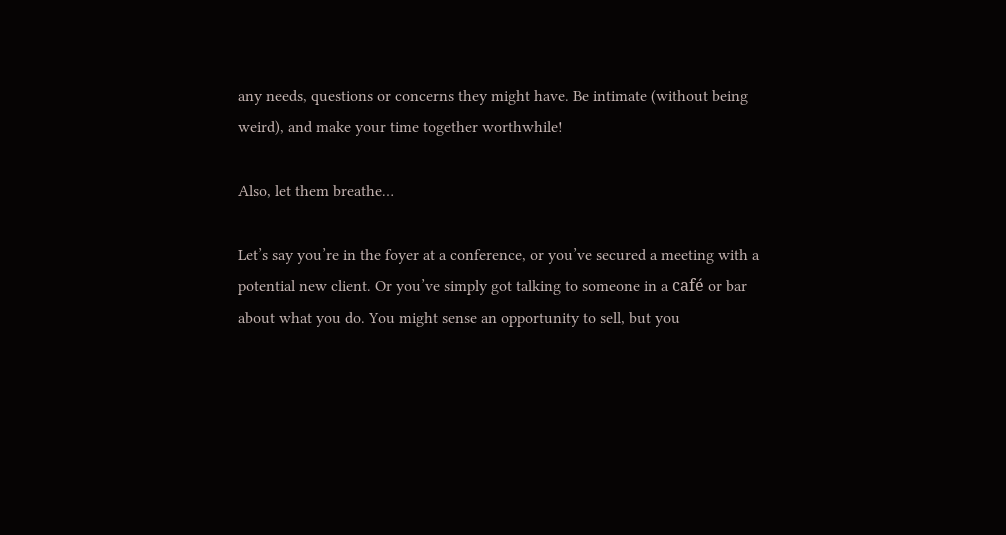any needs, questions or concerns they might have. Be intimate (without being weird), and make your time together worthwhile!

Also, let them breathe…

Let’s say you’re in the foyer at a conference, or you’ve secured a meeting with a potential new client. Or you’ve simply got talking to someone in a café or bar about what you do. You might sense an opportunity to sell, but you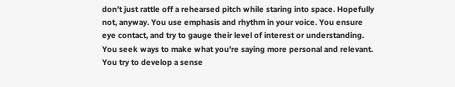don’t just rattle off a rehearsed pitch while staring into space. Hopefully not, anyway. You use emphasis and rhythm in your voice. You ensure eye contact, and try to gauge their level of interest or understanding. You seek ways to make what you’re saying more personal and relevant. You try to develop a sense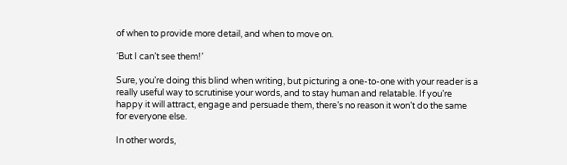of when to provide more detail, and when to move on.

‘But I can’t see them!’

Sure, you’re doing this blind when writing, but picturing a one-to-one with your reader is a really useful way to scrutinise your words, and to stay human and relatable. If you’re happy it will attract, engage and persuade them, there’s no reason it won’t do the same for everyone else.

In other words,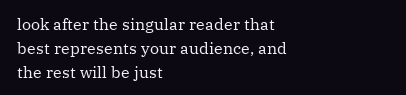look after the singular reader that best represents your audience, and the rest will be just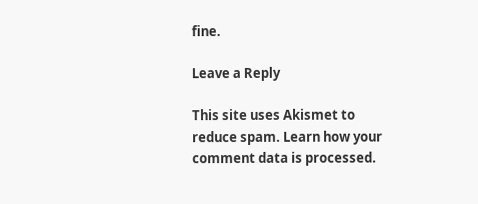fine.

Leave a Reply

This site uses Akismet to reduce spam. Learn how your comment data is processed.